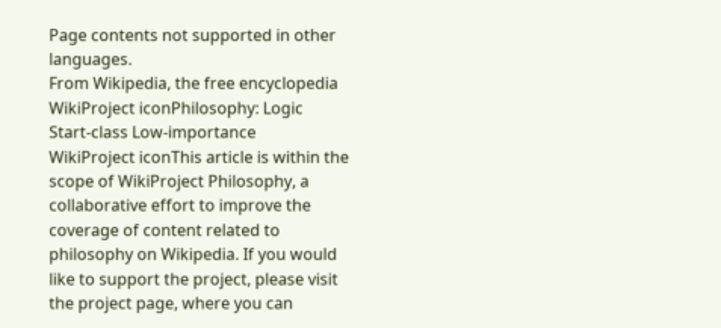Page contents not supported in other languages.
From Wikipedia, the free encyclopedia
WikiProject iconPhilosophy: Logic Start‑class Low‑importance
WikiProject iconThis article is within the scope of WikiProject Philosophy, a collaborative effort to improve the coverage of content related to philosophy on Wikipedia. If you would like to support the project, please visit the project page, where you can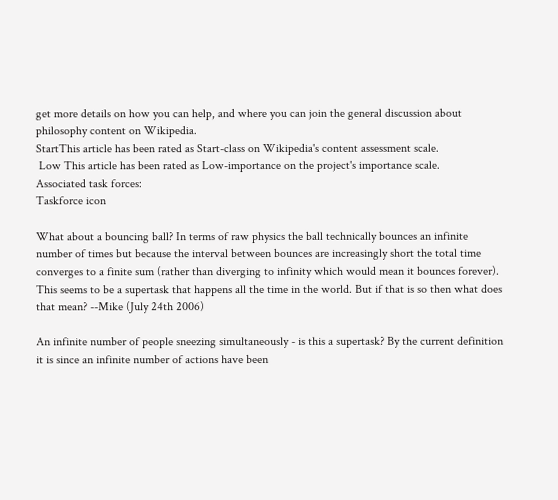get more details on how you can help, and where you can join the general discussion about philosophy content on Wikipedia.
StartThis article has been rated as Start-class on Wikipedia's content assessment scale.
 Low This article has been rated as Low-importance on the project's importance scale.
Associated task forces:
Taskforce icon

What about a bouncing ball? In terms of raw physics the ball technically bounces an infinite number of times but because the interval between bounces are increasingly short the total time converges to a finite sum (rather than diverging to infinity which would mean it bounces forever). This seems to be a supertask that happens all the time in the world. But if that is so then what does that mean? --Mike (July 24th 2006)

An infinite number of people sneezing simultaneously - is this a supertask? By the current definition it is since an infinite number of actions have been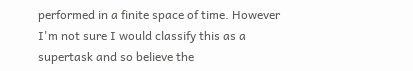performed in a finite space of time. However I'm not sure I would classify this as a supertask and so believe the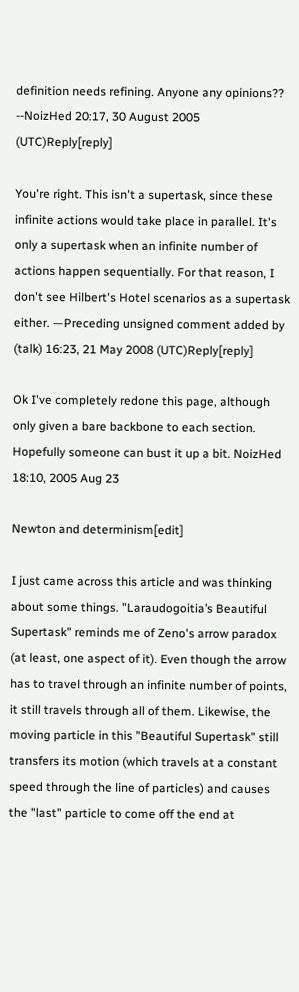definition needs refining. Anyone any opinions?? --NoizHed 20:17, 30 August 2005 (UTC)Reply[reply]

You're right. This isn't a supertask, since these infinite actions would take place in parallel. It's only a supertask when an infinite number of actions happen sequentially. For that reason, I don't see Hilbert's Hotel scenarios as a supertask either. —Preceding unsigned comment added by (talk) 16:23, 21 May 2008 (UTC)Reply[reply]

Ok I've completely redone this page, although only given a bare backbone to each section. Hopefully someone can bust it up a bit. NoizHed 18:10, 2005 Aug 23

Newton and determinism[edit]

I just came across this article and was thinking about some things. "Laraudogoitia’s Beautiful Supertask" reminds me of Zeno's arrow paradox (at least, one aspect of it). Even though the arrow has to travel through an infinite number of points, it still travels through all of them. Likewise, the moving particle in this "Beautiful Supertask" still transfers its motion (which travels at a constant speed through the line of particles) and causes the "last" particle to come off the end at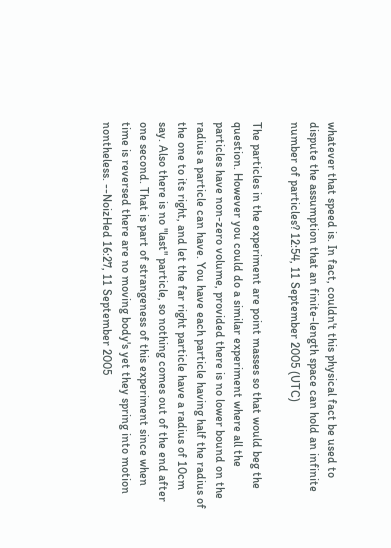whatever that speed is. In fact, couldn't this physical fact be used to dispute the assumption that an finite-length space can hold an infinite number of particles? 12:54, 11 September 2005 (UTC)

The particles in the experiment are point masses so that would beg the question. However you could do a similar experiment where all the particles have non-zero volume, provided there is no lower bound on the radius a particle can have. You have each particle having half the radius of the one to its right, and let the far right particle have a radius of 10cm say. Also there is no "last" particle, so nothing comes out of the end after one second. That is part of strangeness of this experiment since when time is reversed there are no moving body's yet they spring into motion nontheless. --NoizHed 16:27, 11 September 2005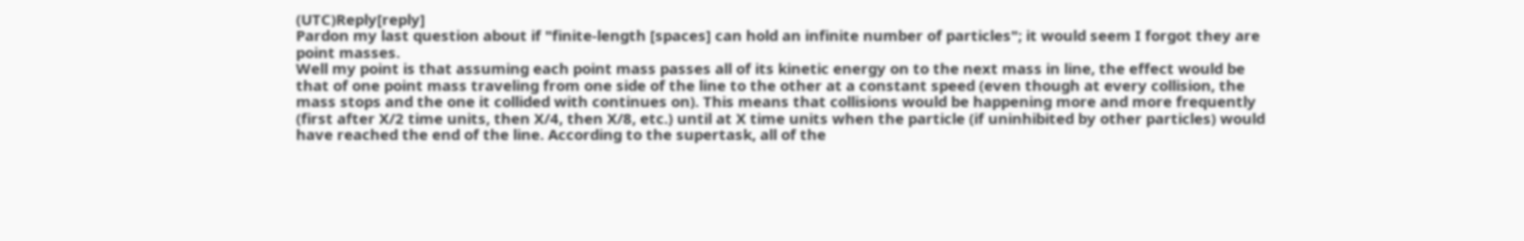(UTC)Reply[reply]
Pardon my last question about if "finite-length [spaces] can hold an infinite number of particles"; it would seem I forgot they are point masses.
Well my point is that assuming each point mass passes all of its kinetic energy on to the next mass in line, the effect would be that of one point mass traveling from one side of the line to the other at a constant speed (even though at every collision, the mass stops and the one it collided with continues on). This means that collisions would be happening more and more frequently (first after X/2 time units, then X/4, then X/8, etc.) until at X time units when the particle (if uninhibited by other particles) would have reached the end of the line. According to the supertask, all of the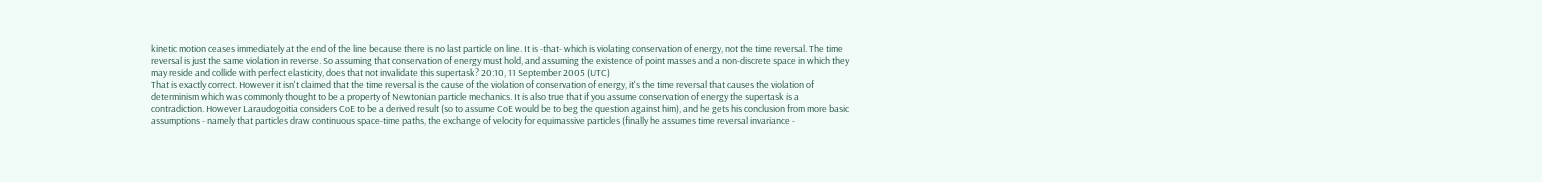kinetic motion ceases immediately at the end of the line because there is no last particle on line. It is -that- which is violating conservation of energy, not the time reversal. The time reversal is just the same violation in reverse. So assuming that conservation of energy must hold, and assuming the existence of point masses and a non-discrete space in which they may reside and collide with perfect elasticity, does that not invalidate this supertask? 20:10, 11 September 2005 (UTC)
That is exactly correct. However it isn't claimed that the time reversal is the cause of the violation of conservation of energy, it's the time reversal that causes the violation of determinism which was commonly thought to be a property of Newtonian particle mechanics. It is also true that if you assume conservation of energy the supertask is a contradiction. However Laraudogoitia considers CoE to be a derived result (so to assume CoE would be to beg the question against him), and he gets his conclusion from more basic assumptions - namely that particles draw continuous space-time paths, the exchange of velocity for equimassive particles (finally he assumes time reversal invariance -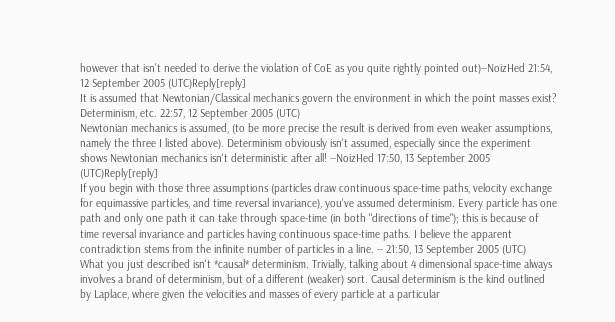however that isn't needed to derive the violation of CoE as you quite rightly pointed out)--NoizHed 21:54, 12 September 2005 (UTC)Reply[reply]
It is assumed that Newtonian/Classical mechanics govern the environment in which the point masses exist? Determinism, etc. 22:57, 12 September 2005 (UTC)
Newtonian mechanics is assumed, (to be more precise the result is derived from even weaker assumptions, namely the three I listed above). Determinism obviously isn't assumed, especially since the experiment shows Newtonian mechanics isn't deterministic after all! --NoizHed 17:50, 13 September 2005 (UTC)Reply[reply]
If you begin with those three assumptions (particles draw continuous space-time paths, velocity exchange for equimassive particles, and time reversal invariance), you've assumed determinism. Every particle has one path and only one path it can take through space-time (in both "directions of time"); this is because of time reversal invariance and particles having continuous space-time paths. I believe the apparent contradiction stems from the infinite number of particles in a line. -- 21:50, 13 September 2005 (UTC)
What you just described isn't *causal* determinism. Trivially, talking about 4 dimensional space-time always involves a brand of determinism, but of a different (weaker) sort. Causal determinism is the kind outlined by Laplace, where given the velocities and masses of every particle at a particular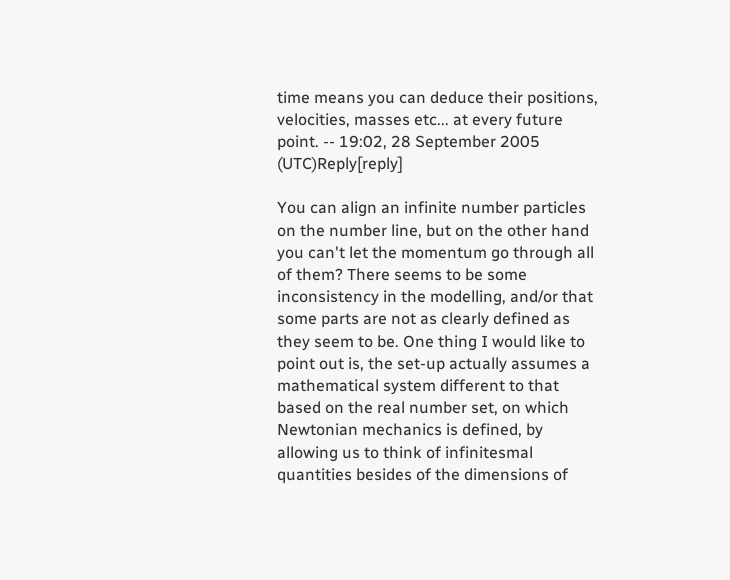time means you can deduce their positions, velocities, masses etc... at every future point. -- 19:02, 28 September 2005 (UTC)Reply[reply]

You can align an infinite number particles on the number line, but on the other hand you can't let the momentum go through all of them? There seems to be some inconsistency in the modelling, and/or that some parts are not as clearly defined as they seem to be. One thing I would like to point out is, the set-up actually assumes a mathematical system different to that based on the real number set, on which Newtonian mechanics is defined, by allowing us to think of infinitesmal quantities besides of the dimensions of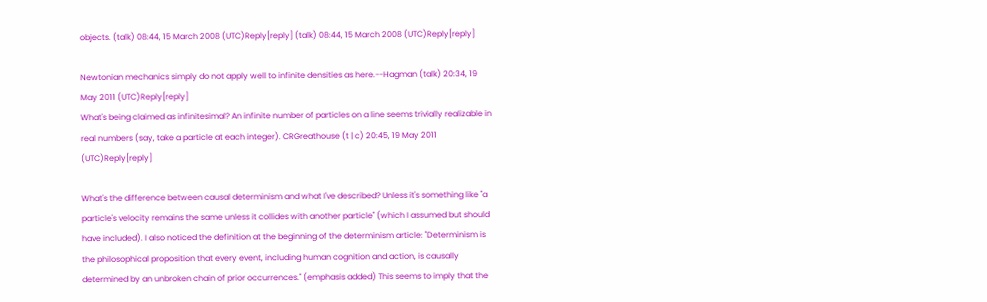objects. (talk) 08:44, 15 March 2008 (UTC)Reply[reply] (talk) 08:44, 15 March 2008 (UTC)Reply[reply]

Newtonian mechanics simply do not apply well to infinite densities as here.--Hagman (talk) 20:34, 19 May 2011 (UTC)Reply[reply]
What's being claimed as infinitesimal? An infinite number of particles on a line seems trivially realizable in real numbers (say, take a particle at each integer). CRGreathouse (t | c) 20:45, 19 May 2011 (UTC)Reply[reply]

What's the difference between causal determinism and what I've described? Unless it's something like "a particle's velocity remains the same unless it collides with another particle" (which I assumed but should have included). I also noticed the definition at the beginning of the determinism article: "Determinism is the philosophical proposition that every event, including human cognition and action, is causally determined by an unbroken chain of prior occurrences." (emphasis added) This seems to imply that the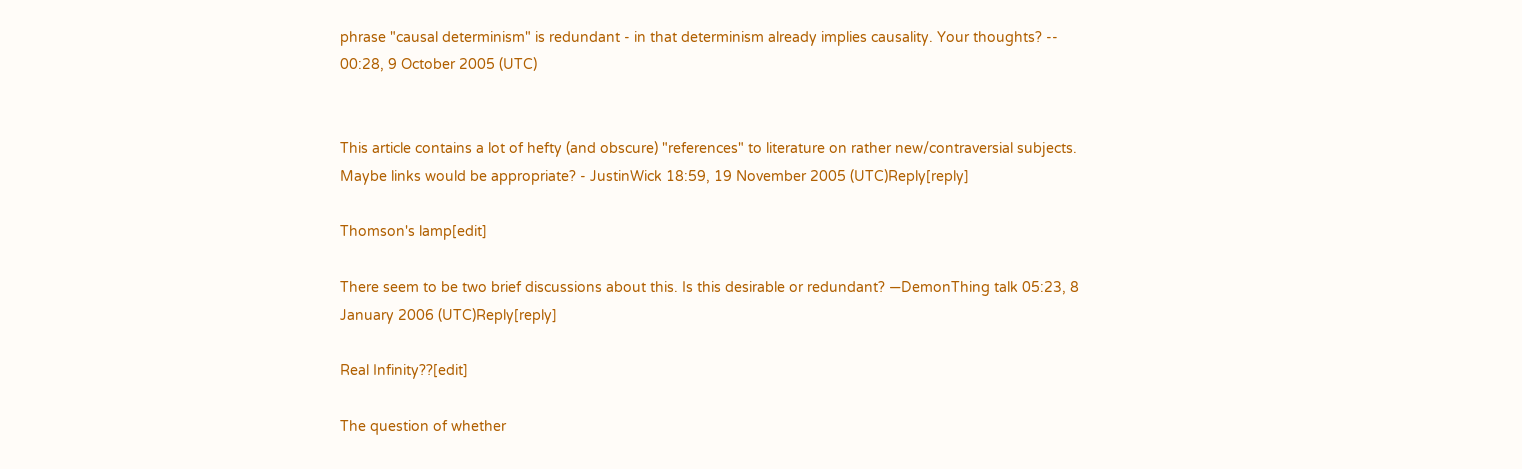phrase "causal determinism" is redundant - in that determinism already implies causality. Your thoughts? -- 00:28, 9 October 2005 (UTC)


This article contains a lot of hefty (and obscure) "references" to literature on rather new/contraversial subjects. Maybe links would be appropriate? - JustinWick 18:59, 19 November 2005 (UTC)Reply[reply]

Thomson's lamp[edit]

There seem to be two brief discussions about this. Is this desirable or redundant? —DemonThing talk 05:23, 8 January 2006 (UTC)Reply[reply]

Real Infinity??[edit]

The question of whether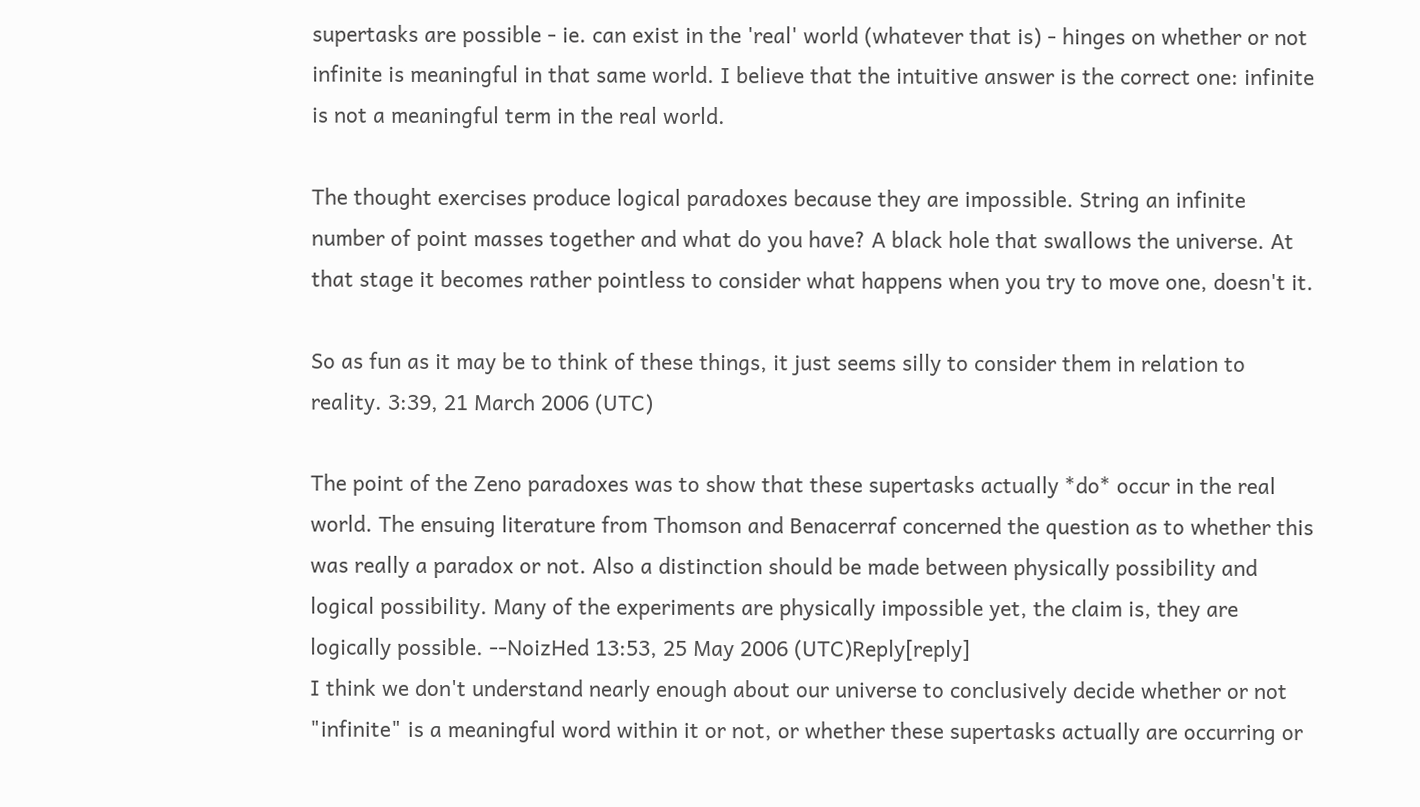supertasks are possible - ie. can exist in the 'real' world (whatever that is) - hinges on whether or not infinite is meaningful in that same world. I believe that the intuitive answer is the correct one: infinite is not a meaningful term in the real world.

The thought exercises produce logical paradoxes because they are impossible. String an infinite number of point masses together and what do you have? A black hole that swallows the universe. At that stage it becomes rather pointless to consider what happens when you try to move one, doesn't it.

So as fun as it may be to think of these things, it just seems silly to consider them in relation to reality. 3:39, 21 March 2006 (UTC)

The point of the Zeno paradoxes was to show that these supertasks actually *do* occur in the real world. The ensuing literature from Thomson and Benacerraf concerned the question as to whether this was really a paradox or not. Also a distinction should be made between physically possibility and logical possibility. Many of the experiments are physically impossible yet, the claim is, they are logically possible. --NoizHed 13:53, 25 May 2006 (UTC)Reply[reply]
I think we don't understand nearly enough about our universe to conclusively decide whether or not "infinite" is a meaningful word within it or not, or whether these supertasks actually are occurring or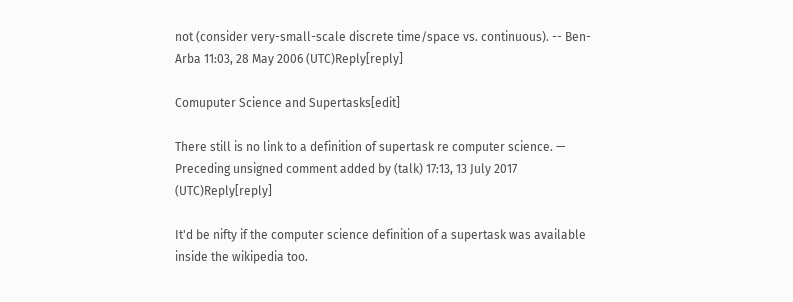not (consider very-small-scale discrete time/space vs. continuous). -- Ben-Arba 11:03, 28 May 2006 (UTC)Reply[reply]

Comuputer Science and Supertasks[edit]

There still is no link to a definition of supertask re computer science. — Preceding unsigned comment added by (talk) 17:13, 13 July 2017 (UTC)Reply[reply]

It'd be nifty if the computer science definition of a supertask was available inside the wikipedia too.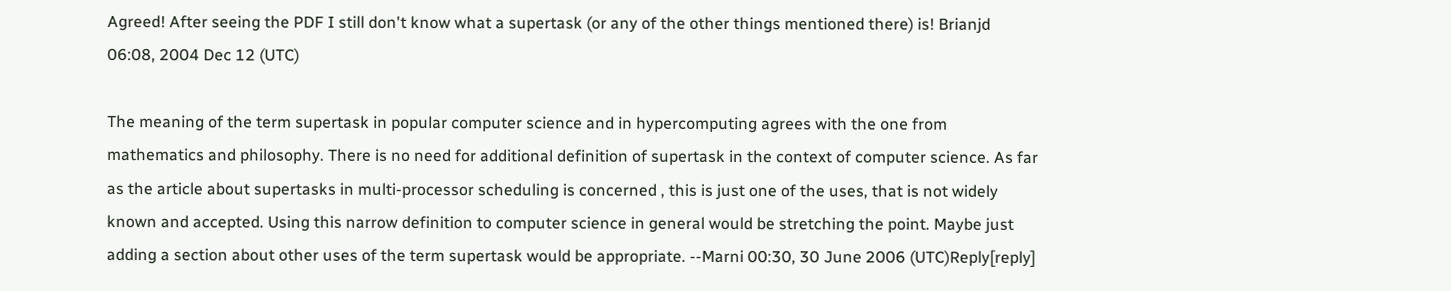Agreed! After seeing the PDF I still don't know what a supertask (or any of the other things mentioned there) is! Brianjd 06:08, 2004 Dec 12 (UTC)

The meaning of the term supertask in popular computer science and in hypercomputing agrees with the one from mathematics and philosophy. There is no need for additional definition of supertask in the context of computer science. As far as the article about supertasks in multi-processor scheduling is concerned , this is just one of the uses, that is not widely known and accepted. Using this narrow definition to computer science in general would be stretching the point. Maybe just adding a section about other uses of the term supertask would be appropriate. --Marni 00:30, 30 June 2006 (UTC)Reply[reply]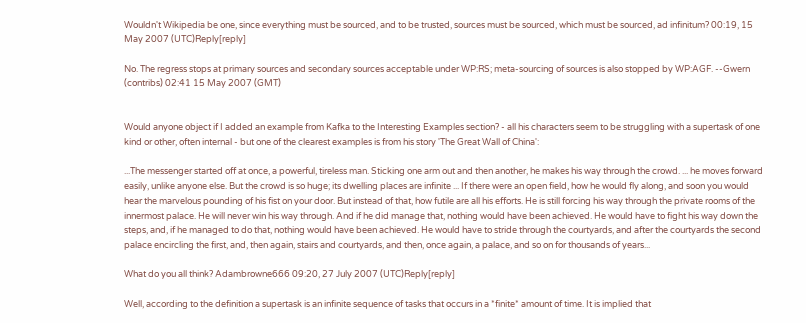Wouldn't Wikipedia be one, since everything must be sourced, and to be trusted, sources must be sourced, which must be sourced, ad infinitum? 00:19, 15 May 2007 (UTC)Reply[reply]

No. The regress stops at primary sources and secondary sources acceptable under WP:RS; meta-sourcing of sources is also stopped by WP:AGF. --Gwern (contribs) 02:41 15 May 2007 (GMT)


Would anyone object if I added an example from Kafka to the Interesting Examples section? - all his characters seem to be struggling with a supertask of one kind or other, often internal - but one of the clearest examples is from his story 'The Great Wall of China':

...The messenger started off at once, a powerful, tireless man. Sticking one arm out and then another, he makes his way through the crowd. ... he moves forward easily, unlike anyone else. But the crowd is so huge; its dwelling places are infinite ... If there were an open field, how he would fly along, and soon you would hear the marvelous pounding of his fist on your door. But instead of that, how futile are all his efforts. He is still forcing his way through the private rooms of the innermost palace. He will never win his way through. And if he did manage that, nothing would have been achieved. He would have to fight his way down the steps, and, if he managed to do that, nothing would have been achieved. He would have to stride through the courtyards, and after the courtyards the second palace encircling the first, and, then again, stairs and courtyards, and then, once again, a palace, and so on for thousands of years...

What do you all think? Adambrowne666 09:20, 27 July 2007 (UTC)Reply[reply]

Well, according to the definition a supertask is an infinite sequence of tasks that occurs in a *finite* amount of time. It is implied that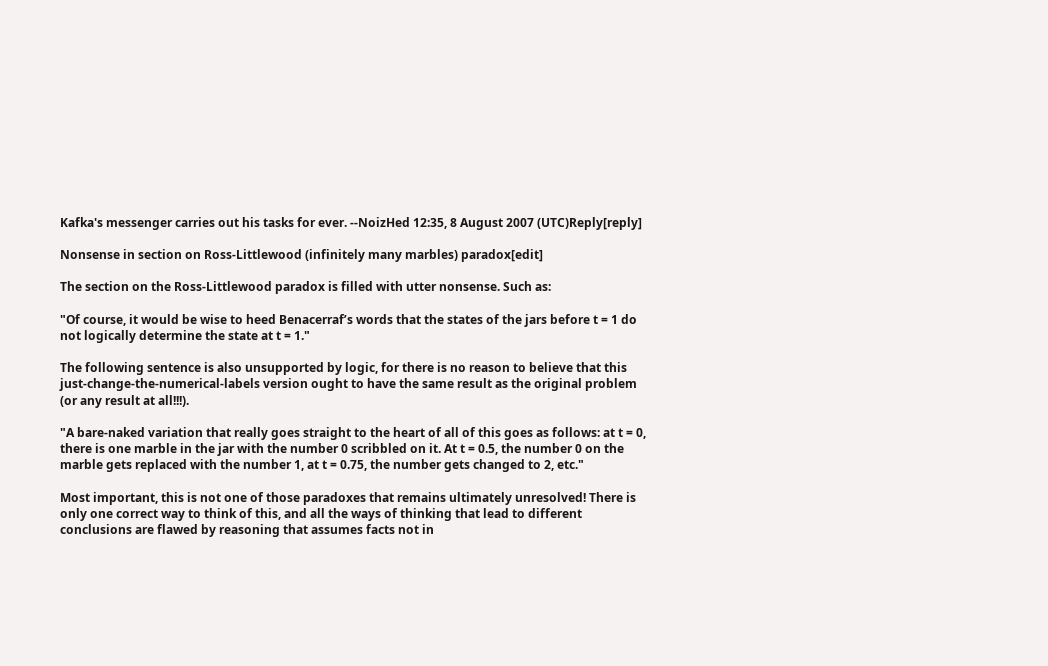Kafka's messenger carries out his tasks for ever. --NoizHed 12:35, 8 August 2007 (UTC)Reply[reply]

Nonsense in section on Ross-Littlewood (infinitely many marbles) paradox[edit]

The section on the Ross-Littlewood paradox is filled with utter nonsense. Such as:

"Of course, it would be wise to heed Benacerraf’s words that the states of the jars before t = 1 do not logically determine the state at t = 1."

The following sentence is also unsupported by logic, for there is no reason to believe that this just-change-the-numerical-labels version ought to have the same result as the original problem (or any result at all!!!).

"A bare-naked variation that really goes straight to the heart of all of this goes as follows: at t = 0, there is one marble in the jar with the number 0 scribbled on it. At t = 0.5, the number 0 on the marble gets replaced with the number 1, at t = 0.75, the number gets changed to 2, etc."

Most important, this is not one of those paradoxes that remains ultimately unresolved! There is only one correct way to think of this, and all the ways of thinking that lead to different conclusions are flawed by reasoning that assumes facts not in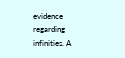evidence regarding infinities. A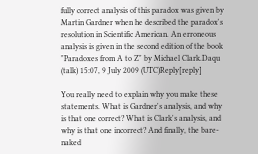fully correct analysis of this paradox was given by Martin Gardner when he described the paradox's resolution in Scientific American. An erroneous analysis is given in the second edition of the book "Paradoxes from A to Z" by Michael Clark.Daqu (talk) 15:07, 9 July 2009 (UTC)Reply[reply]

You really need to explain why you make these statements. What is Gardner's analysis, and why is that one correct? What is Clark's analysis, and why is that one incorrect? And finally, the bare-naked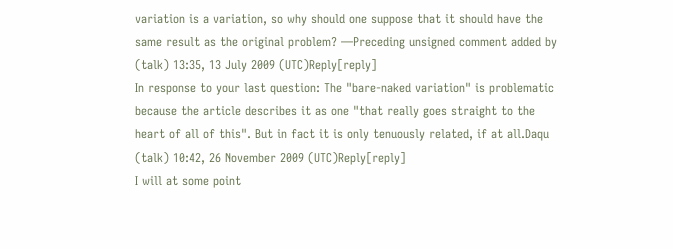variation is a variation, so why should one suppose that it should have the same result as the original problem? —Preceding unsigned comment added by (talk) 13:35, 13 July 2009 (UTC)Reply[reply]
In response to your last question: The "bare-naked variation" is problematic because the article describes it as one "that really goes straight to the heart of all of this". But in fact it is only tenuously related, if at all.Daqu (talk) 10:42, 26 November 2009 (UTC)Reply[reply]
I will at some point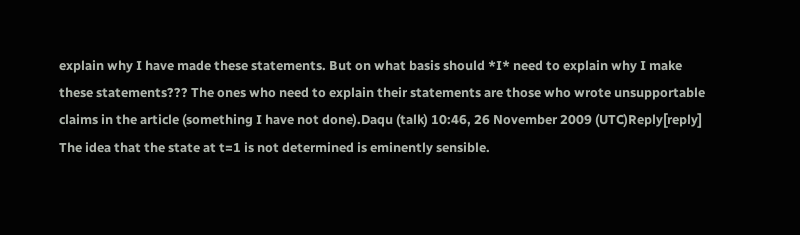explain why I have made these statements. But on what basis should *I* need to explain why I make these statements??? The ones who need to explain their statements are those who wrote unsupportable claims in the article (something I have not done).Daqu (talk) 10:46, 26 November 2009 (UTC)Reply[reply]
The idea that the state at t=1 is not determined is eminently sensible.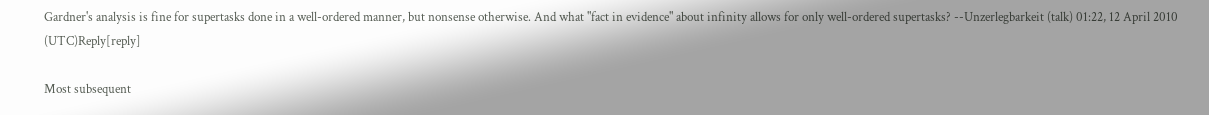Gardner's analysis is fine for supertasks done in a well-ordered manner, but nonsense otherwise. And what "fact in evidence" about infinity allows for only well-ordered supertasks? --Unzerlegbarkeit (talk) 01:22, 12 April 2010 (UTC)Reply[reply]

Most subsequent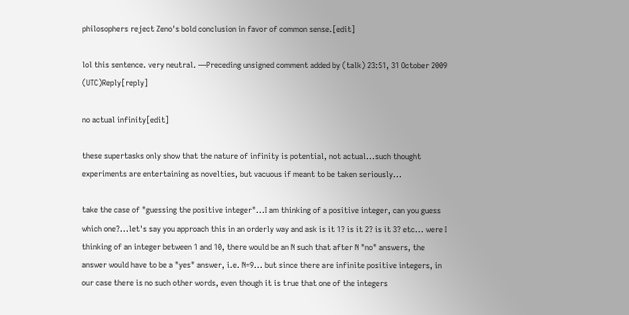philosophers reject Zeno's bold conclusion in favor of common sense.[edit]

lol this sentence. very neutral. —Preceding unsigned comment added by (talk) 23:51, 31 October 2009 (UTC)Reply[reply]

no actual infinity[edit]

these supertasks only show that the nature of infinity is potential, not actual...such thought experiments are entertaining as novelties, but vacuous if meant to be taken seriously...

take the case of "guessing the positive integer"...I am thinking of a positive integer, can you guess which one?...let's say you approach this in an orderly way and ask is it 1? is it 2? is it 3? etc... were I thinking of an integer between 1 and 10, there would be an N such that after N "no" answers, the answer would have to be a "yes" answer, i.e. N=9... but since there are infinite positive integers, in our case there is no such other words, even though it is true that one of the integers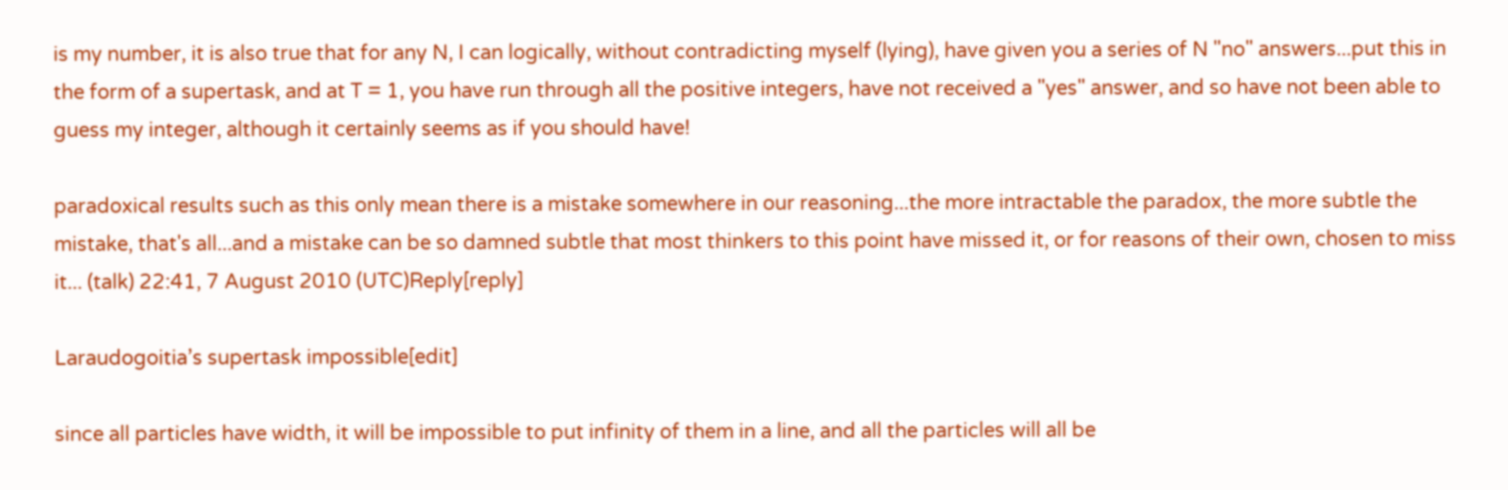is my number, it is also true that for any N, I can logically, without contradicting myself (lying), have given you a series of N "no" answers...put this in the form of a supertask, and at T = 1, you have run through all the positive integers, have not received a "yes" answer, and so have not been able to guess my integer, although it certainly seems as if you should have!

paradoxical results such as this only mean there is a mistake somewhere in our reasoning...the more intractable the paradox, the more subtle the mistake, that's all...and a mistake can be so damned subtle that most thinkers to this point have missed it, or for reasons of their own, chosen to miss it... (talk) 22:41, 7 August 2010 (UTC)Reply[reply]

Laraudogoitia’s supertask impossible[edit]

since all particles have width, it will be impossible to put infinity of them in a line, and all the particles will all be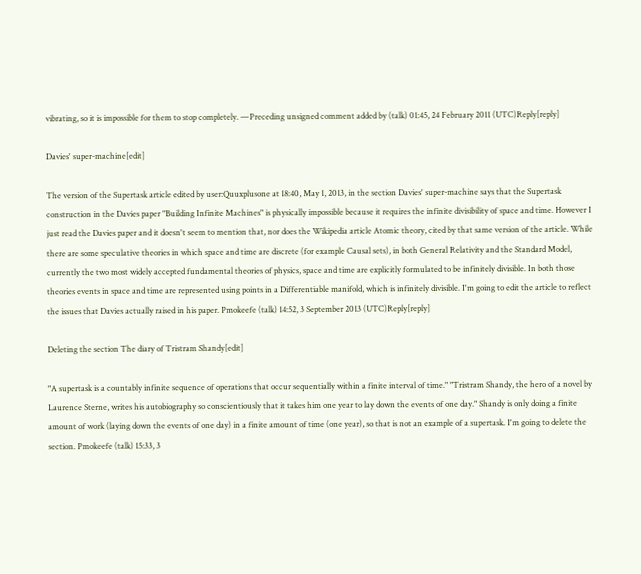vibrating, so it is impossible for them to stop completely. —Preceding unsigned comment added by (talk) 01:45, 24 February 2011 (UTC)Reply[reply]

Davies' super-machine[edit]

The version of the Supertask article edited by user:Quuxplusone at 18:40, May 1, 2013, in the section Davies' super-machine says that the Supertask construction in the Davies paper "Building Infinite Machines" is physically impossible because it requires the infinite divisibility of space and time. However I just read the Davies paper and it doesn't seem to mention that, nor does the Wikipedia article Atomic theory, cited by that same version of the article. While there are some speculative theories in which space and time are discrete (for example Causal sets), in both General Relativity and the Standard Model, currently the two most widely accepted fundamental theories of physics, space and time are explicitly formulated to be infinitely divisible. In both those theories events in space and time are represented using points in a Differentiable manifold, which is infinitely divisible. I'm going to edit the article to reflect the issues that Davies actually raised in his paper. Pmokeefe (talk) 14:52, 3 September 2013 (UTC)Reply[reply]

Deleting the section The diary of Tristram Shandy[edit]

"A supertask is a countably infinite sequence of operations that occur sequentially within a finite interval of time." "Tristram Shandy, the hero of a novel by Laurence Sterne, writes his autobiography so conscientiously that it takes him one year to lay down the events of one day." Shandy is only doing a finite amount of work (laying down the events of one day) in a finite amount of time (one year), so that is not an example of a supertask. I'm going to delete the section. Pmokeefe (talk) 15:33, 3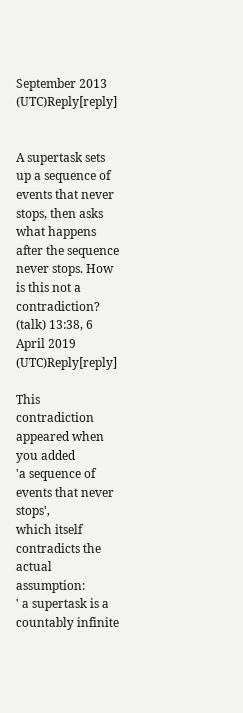September 2013 (UTC)Reply[reply]


A supertask sets up a sequence of events that never stops, then asks what happens after the sequence never stops. How is this not a contradiction? (talk) 13:38, 6 April 2019 (UTC)Reply[reply]

This contradiction appeared when you added
'a sequence of events that never stops',
which itself contradicts the actual assumption:
' a supertask is a countably infinite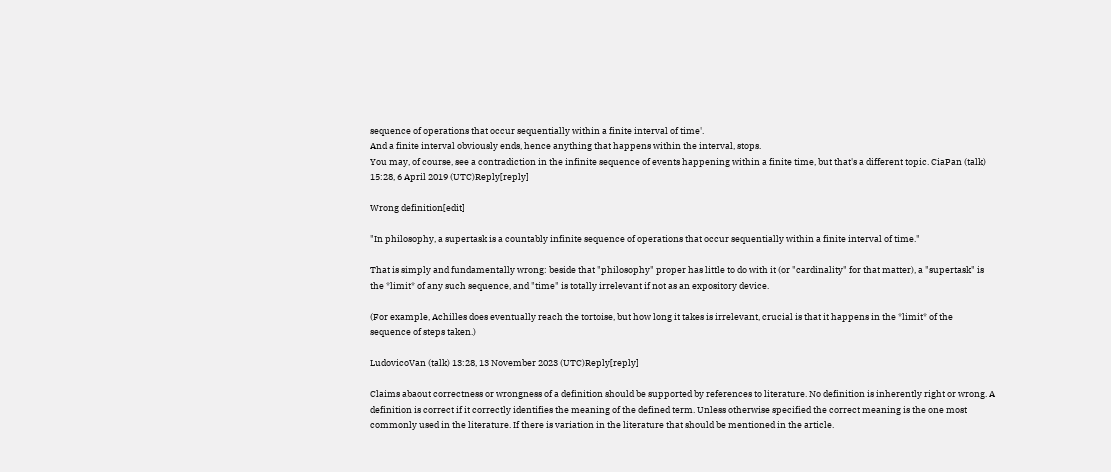sequence of operations that occur sequentially within a finite interval of time'.
And a finite interval obviously ends, hence anything that happens within the interval, stops.
You may, of course, see a contradiction in the infinite sequence of events happening within a finite time, but that's a different topic. CiaPan (talk) 15:28, 6 April 2019 (UTC)Reply[reply]

Wrong definition[edit]

"In philosophy, a supertask is a countably infinite sequence of operations that occur sequentially within a finite interval of time."

That is simply and fundamentally wrong: beside that "philosophy" proper has little to do with it (or "cardinality" for that matter), a "supertask" is the *limit* of any such sequence, and "time" is totally irrelevant if not as an expository device.

(For example, Achilles does eventually reach the tortoise, but how long it takes is irrelevant, crucial is that it happens in the *limit* of the sequence of steps taken.)

LudovicoVan (talk) 13:28, 13 November 2023 (UTC)Reply[reply]

Claims abaout correctness or wrongness of a definition should be supported by references to literature. No definition is inherently right or wrong. A definition is correct if it correctly identifies the meaning of the defined term. Unless otherwise specified the correct meaning is the one most commonly used in the literature. If there is variation in the literature that should be mentioned in the article.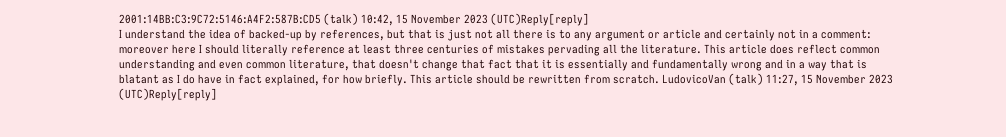2001:14BB:C3:9C72:5146:A4F2:587B:CD5 (talk) 10:42, 15 November 2023 (UTC)Reply[reply]
I understand the idea of backed-up by references, but that is just not all there is to any argument or article and certainly not in a comment: moreover here I should literally reference at least three centuries of mistakes pervading all the literature. This article does reflect common understanding and even common literature, that doesn't change that fact that it is essentially and fundamentally wrong and in a way that is blatant as I do have in fact explained, for how briefly. This article should be rewritten from scratch. LudovicoVan (talk) 11:27, 15 November 2023 (UTC)Reply[reply]